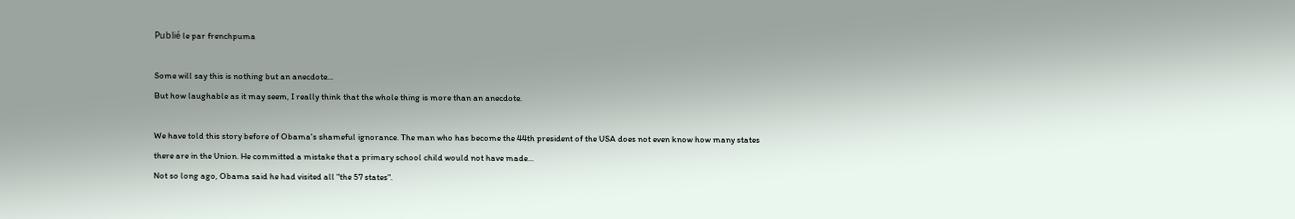Publié le par frenchpuma

Some will say this is nothing but an anecdote...
But how laughable as it may seem, I really think that the whole thing is more than an anecdote.

We have told this story before of Obama's shameful ignorance. The man who has become the 44th president of the USA does not even know how many states there are in the Union. He committed a mistake that a primary school child would not have made...
Not so long ago, Obama said he had visited all "the 57 states".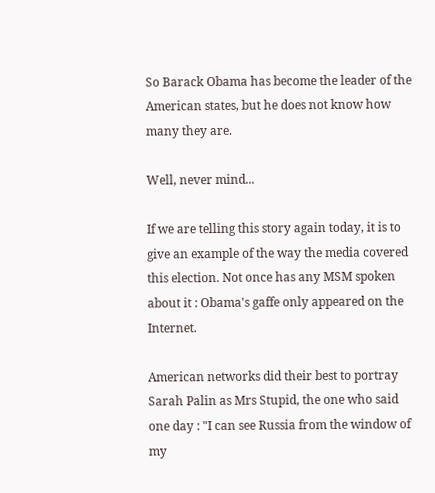So Barack Obama has become the leader of the American states, but he does not know how many they are.

Well, never mind...

If we are telling this story again today, it is to give an example of the way the media covered this election. Not once has any MSM spoken about it : Obama's gaffe only appeared on the Internet.

American networks did their best to portray Sarah Palin as Mrs Stupid, the one who said one day : "I can see Russia from the window of my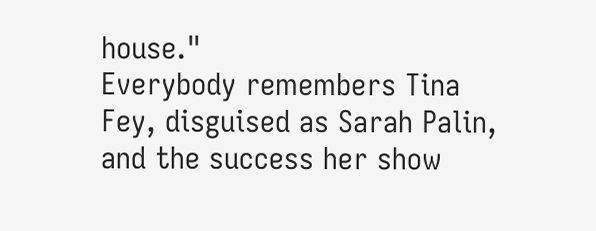house."
Everybody remembers Tina Fey, disguised as Sarah Palin, and the success her show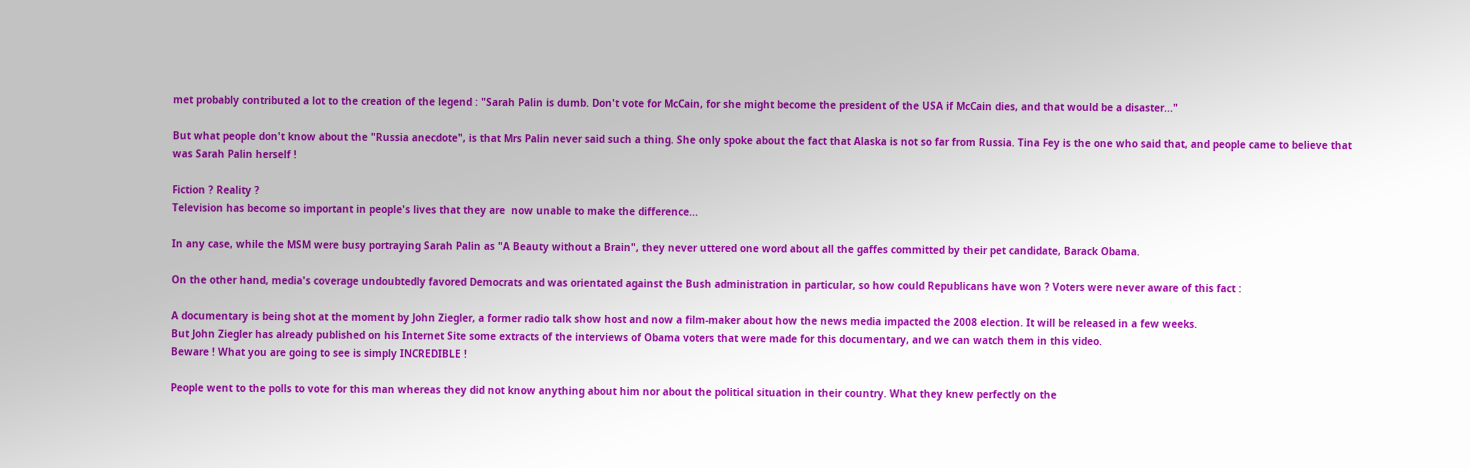met probably contributed a lot to the creation of the legend : "Sarah Palin is dumb. Don't vote for McCain, for she might become the president of the USA if McCain dies, and that would be a disaster..."

But what people don't know about the "Russia anecdote", is that Mrs Palin never said such a thing. She only spoke about the fact that Alaska is not so far from Russia. Tina Fey is the one who said that, and people came to believe that was Sarah Palin herself !

Fiction ? Reality ?
Television has become so important in people's lives that they are  now unable to make the difference...

In any case, while the MSM were busy portraying Sarah Palin as "A Beauty without a Brain", they never uttered one word about all the gaffes committed by their pet candidate, Barack Obama.

On the other hand, media's coverage undoubtedly favored Democrats and was orientated against the Bush administration in particular, so how could Republicans have won ? Voters were never aware of this fact :

A documentary is being shot at the moment by John Ziegler, a former radio talk show host and now a film-maker about how the news media impacted the 2008 election. It will be released in a few weeks.
But John Ziegler has already published on his Internet Site some extracts of the interviews of Obama voters that were made for this documentary, and we can watch them in this video.
Beware ! What you are going to see is simply INCREDIBLE !

People went to the polls to vote for this man whereas they did not know anything about him nor about the political situation in their country. What they knew perfectly on the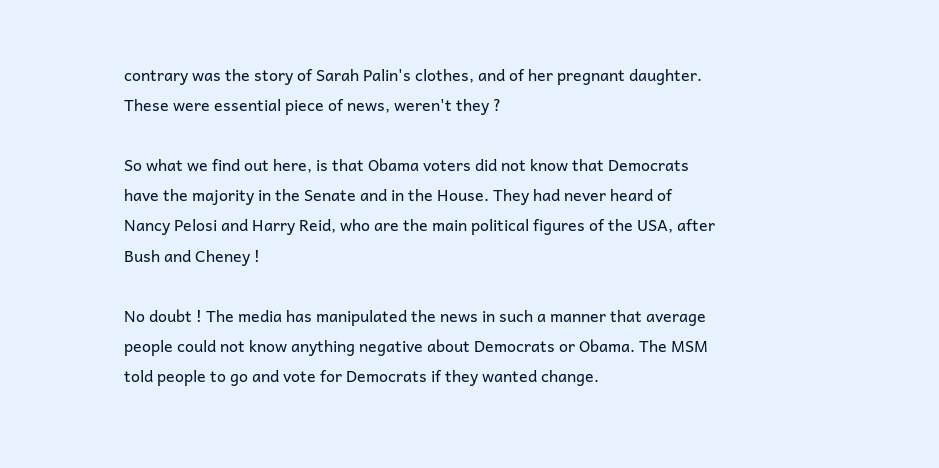contrary was the story of Sarah Palin's clothes, and of her pregnant daughter.
These were essential piece of news, weren't they ?

So what we find out here, is that Obama voters did not know that Democrats have the majority in the Senate and in the House. They had never heard of Nancy Pelosi and Harry Reid, who are the main political figures of the USA, after Bush and Cheney !

No doubt ! The media has manipulated the news in such a manner that average people could not know anything negative about Democrats or Obama. The MSM told people to go and vote for Democrats if they wanted change.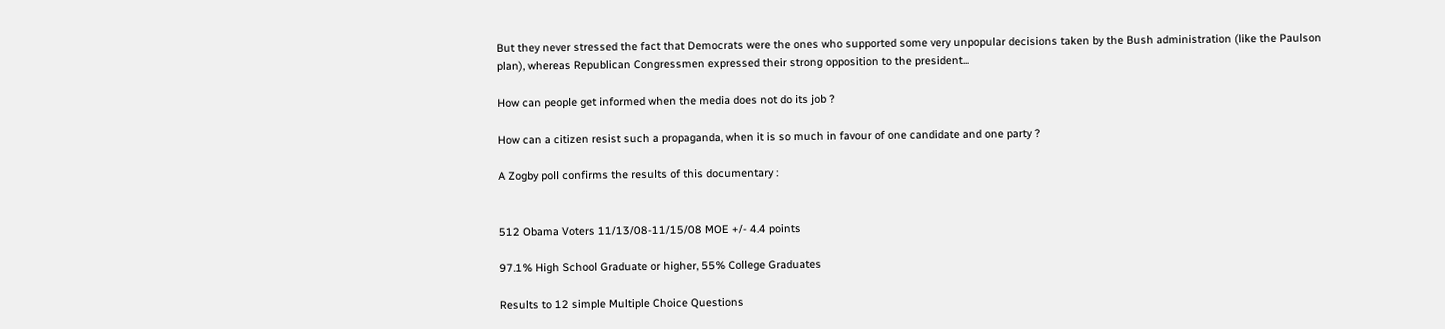But they never stressed the fact that Democrats were the ones who supported some very unpopular decisions taken by the Bush administration (like the Paulson plan), whereas Republican Congressmen expressed their strong opposition to the president...

How can people get informed when the media does not do its job ?

How can a citizen resist such a propaganda, when it is so much in favour of one candidate and one party ?

A Zogby poll confirms the results of this documentary :


512 Obama Voters 11/13/08-11/15/08 MOE +/- 4.4 points

97.1% High School Graduate or higher, 55% College Graduates

Results to 12 simple Multiple Choice Questions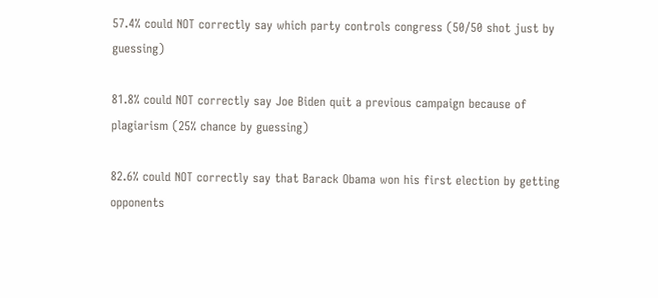57.4% could NOT correctly say which party controls congress (50/50 shot just by guessing)

81.8% could NOT correctly say Joe Biden quit a previous campaign because of plagiarism (25% chance by guessing)

82.6% could NOT correctly say that Barack Obama won his first election by getting opponents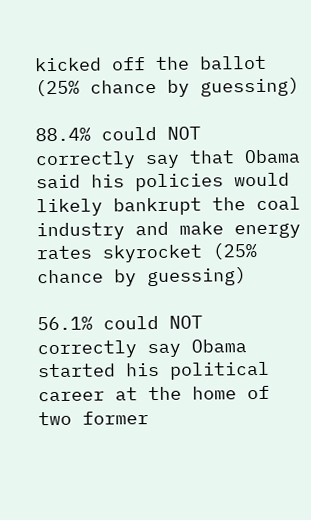kicked off the ballot (25% chance by guessing)

88.4% could NOT correctly say that Obama said his policies would likely bankrupt the coal industry and make energy rates skyrocket (25% chance by guessing)

56.1% could NOT correctly say Obama started his political career at the home of two former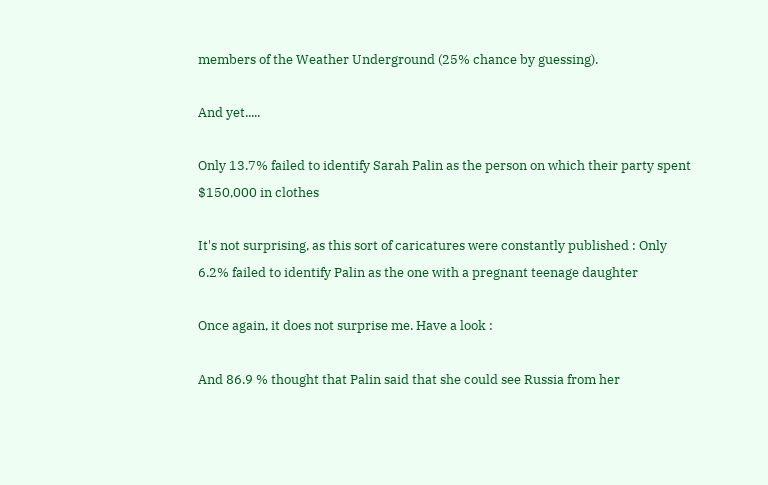members of the Weather Underground (25% chance by guessing).

And yet.....

Only 13.7% failed to identify Sarah Palin as the person on which their party spent $150,000 in clothes

It's not surprising, as this sort of caricatures were constantly published : Only 6.2% failed to identify Palin as the one with a pregnant teenage daughter

Once again, it does not surprise me. Have a look :

And 86.9 % thought that Palin said that she could see Russia from her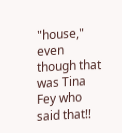"house," even though that was Tina Fey who said that!!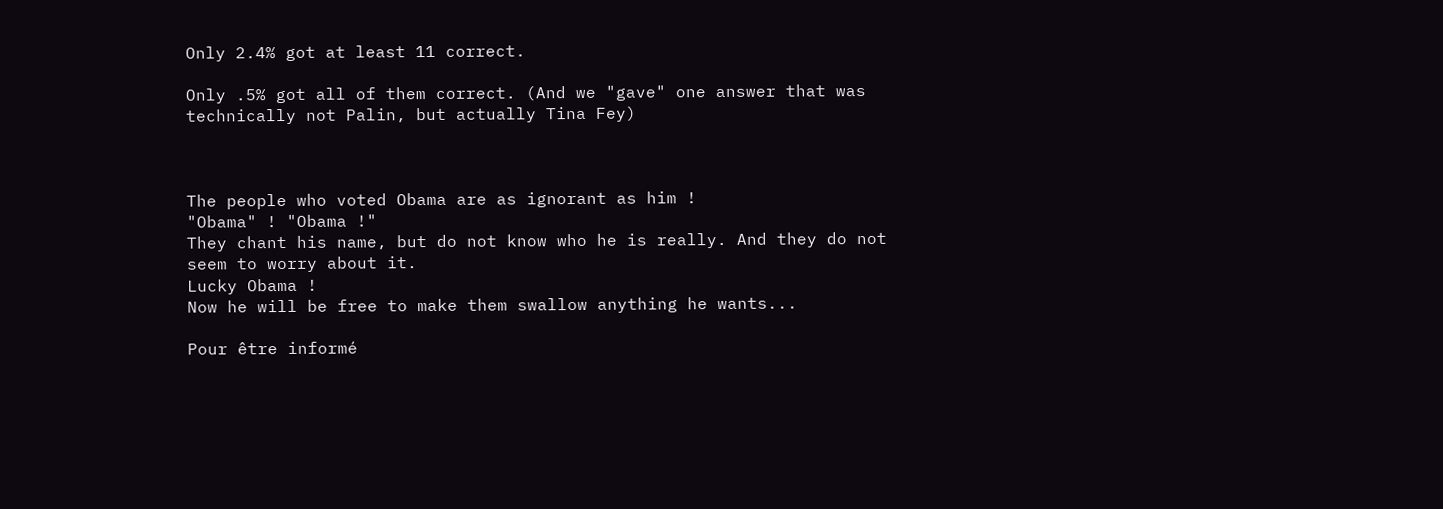Only 2.4% got at least 11 correct.

Only .5% got all of them correct. (And we "gave" one answer that was technically not Palin, but actually Tina Fey)



The people who voted Obama are as ignorant as him !
"Obama" ! "Obama !"
They chant his name, but do not know who he is really. And they do not seem to worry about it.
Lucky Obama !
Now he will be free to make them swallow anything he wants...

Pour être informé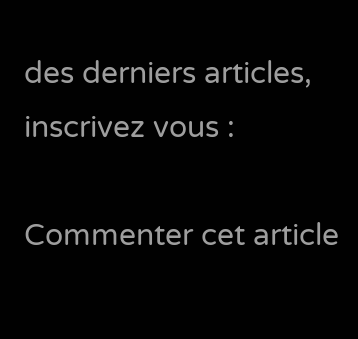des derniers articles, inscrivez vous :

Commenter cet article